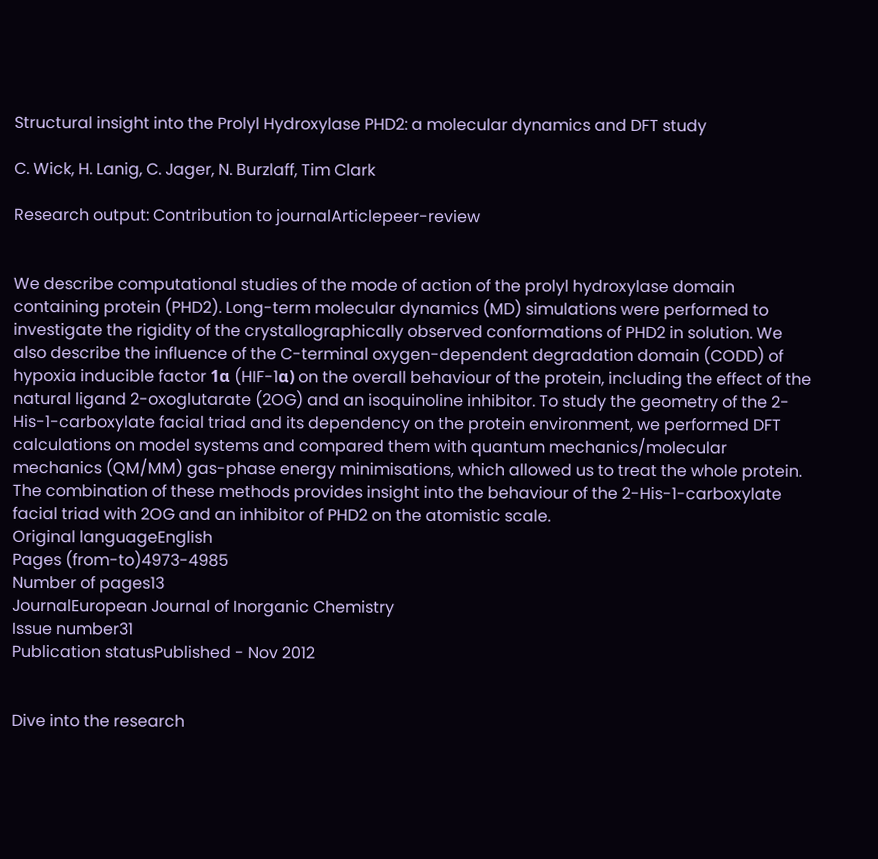Structural insight into the Prolyl Hydroxylase PHD2: a molecular dynamics and DFT study

C. Wick, H. Lanig, C. Jager, N. Burzlaff, Tim Clark

Research output: Contribution to journalArticlepeer-review


We describe computational studies of the mode of action of the prolyl hydroxylase domain containing protein (PHD2). Long-term molecular dynamics (MD) simulations were performed to investigate the rigidity of the crystallographically observed conformations of PHD2 in solution. We also describe the influence of the C-terminal oxygen-dependent degradation domain (CODD) of hypoxia inducible factor 1α (HIF-1α) on the overall behaviour of the protein, including the effect of the natural ligand 2-oxoglutarate (2OG) and an isoquinoline inhibitor. To study the geometry of the 2-His-1-carboxylate facial triad and its dependency on the protein environment, we performed DFT calculations on model systems and compared them with quantum mechanics/molecular mechanics (QM/MM) gas-phase energy minimisations, which allowed us to treat the whole protein. The combination of these methods provides insight into the behaviour of the 2-His-1-carboxylate facial triad with 2OG and an inhibitor of PHD2 on the atomistic scale.
Original languageEnglish
Pages (from-to)4973-4985
Number of pages13
JournalEuropean Journal of Inorganic Chemistry
Issue number31
Publication statusPublished - Nov 2012


Dive into the research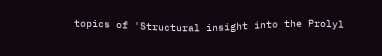topics of 'Structural insight into the Prolyl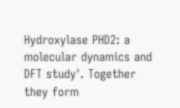Hydroxylase PHD2: a molecular dynamics and DFT study'. Together they form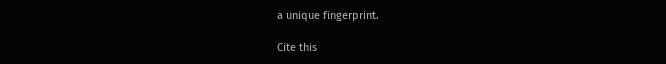a unique fingerprint.

Cite this